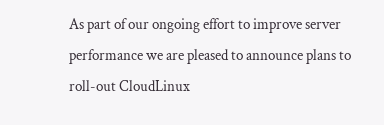As part of our ongoing effort to improve server performance we are pleased to announce plans to roll-out CloudLinux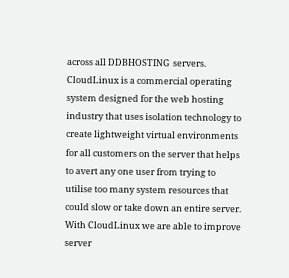across all DDBHOSTING  servers. CloudLinux is a commercial operating system designed for the web hosting industry that uses isolation technology to create lightweight virtual environments for all customers on the server that helps to avert any one user from trying to utilise too many system resources that could slow or take down an entire server.  With CloudLinux we are able to improve server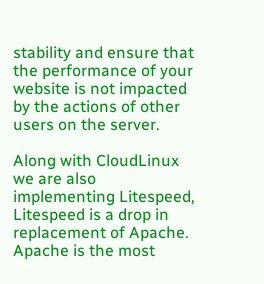stability and ensure that the performance of your website is not impacted by the actions of other users on the server.

Along with CloudLinux we are also implementing Litespeed, Litespeed is a drop in replacement of Apache. Apache is the most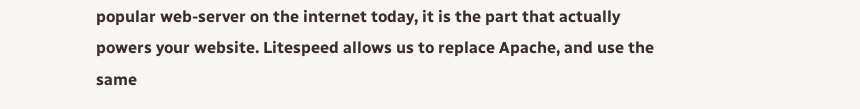popular web-server on the internet today, it is the part that actually powers your website. Litespeed allows us to replace Apache, and use the same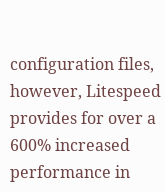configuration files, however, Litespeed provides for over a 600% increased performance in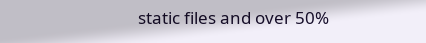static files and over 50%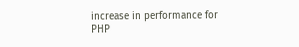increase in performance for PHP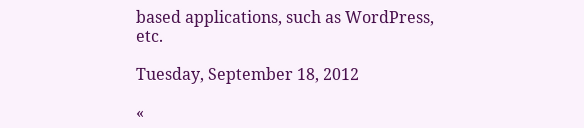based applications, such as WordPress, etc.

Tuesday, September 18, 2012

«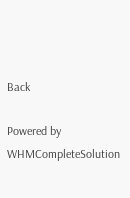Back

Powered by WHMCompleteSolution